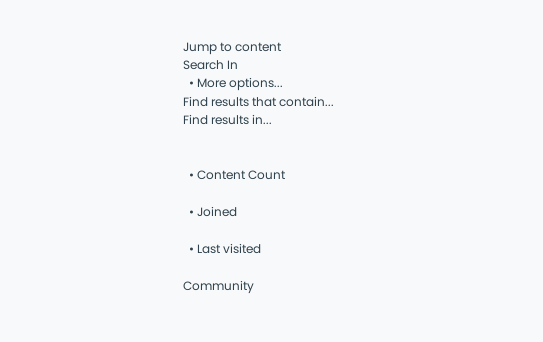Jump to content
Search In
  • More options...
Find results that contain...
Find results in...


  • Content Count

  • Joined

  • Last visited

Community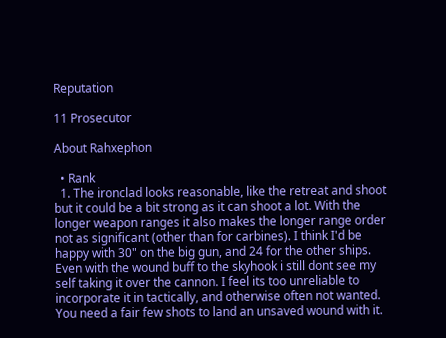Reputation

11 Prosecutor

About Rahxephon

  • Rank
  1. The ironclad looks reasonable, like the retreat and shoot but it could be a bit strong as it can shoot a lot. With the longer weapon ranges it also makes the longer range order not as significant (other than for carbines). I think I'd be happy with 30" on the big gun, and 24 for the other ships. Even with the wound buff to the skyhook i still dont see my self taking it over the cannon. I feel its too unreliable to incorporate it in tactically, and otherwise often not wanted. You need a fair few shots to land an unsaved wound with it.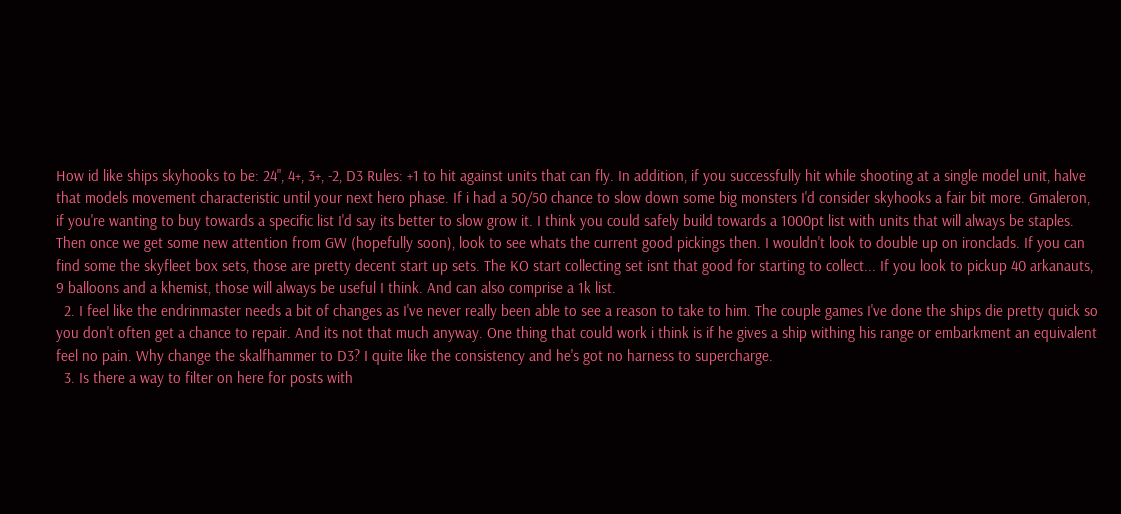How id like ships skyhooks to be: 24", 4+, 3+, -2, D3 Rules: +1 to hit against units that can fly. In addition, if you successfully hit while shooting at a single model unit, halve that models movement characteristic until your next hero phase. If i had a 50/50 chance to slow down some big monsters I'd consider skyhooks a fair bit more. Gmaleron, if you're wanting to buy towards a specific list I'd say its better to slow grow it. I think you could safely build towards a 1000pt list with units that will always be staples. Then once we get some new attention from GW (hopefully soon), look to see whats the current good pickings then. I wouldn't look to double up on ironclads. If you can find some the skyfleet box sets, those are pretty decent start up sets. The KO start collecting set isnt that good for starting to collect... If you look to pickup 40 arkanauts, 9 balloons and a khemist, those will always be useful I think. And can also comprise a 1k list.
  2. I feel like the endrinmaster needs a bit of changes as I've never really been able to see a reason to take to him. The couple games I've done the ships die pretty quick so you don't often get a chance to repair. And its not that much anyway. One thing that could work i think is if he gives a ship withing his range or embarkment an equivalent feel no pain. Why change the skalfhammer to D3? I quite like the consistency and he's got no harness to supercharge.
  3. Is there a way to filter on here for posts with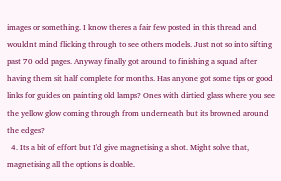images or something. I know theres a fair few posted in this thread and wouldnt mind flicking through to see others models. Just not so into sifting past 70 odd pages. Anyway finally got around to finishing a squad after having them sit half complete for months. Has anyone got some tips or good links for guides on painting old lamps? Ones with dirtied glass where you see the yellow glow coming through from underneath but its browned around the edges?
  4. Its a bit of effort but I'd give magnetising a shot. Might solve that, magnetising all the options is doable.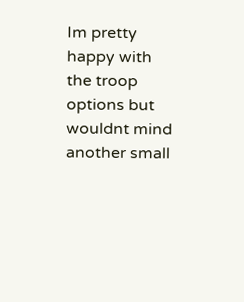Im pretty happy with the troop options but wouldnt mind another small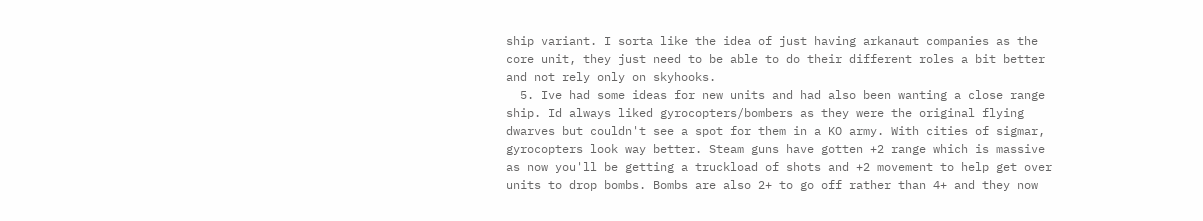ship variant. I sorta like the idea of just having arkanaut companies as the core unit, they just need to be able to do their different roles a bit better and not rely only on skyhooks.
  5. Ive had some ideas for new units and had also been wanting a close range ship. Id always liked gyrocopters/bombers as they were the original flying dwarves but couldn't see a spot for them in a KO army. With cities of sigmar, gyrocopters look way better. Steam guns have gotten +2 range which is massive as now you'll be getting a truckload of shots and +2 movement to help get over units to drop bombs. Bombs are also 2+ to go off rather than 4+ and they now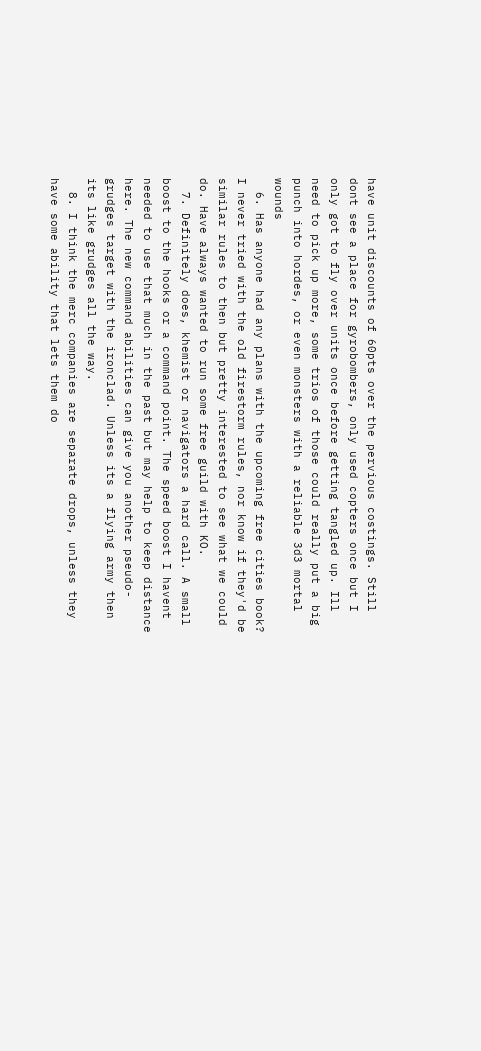have unit discounts of 60pts over the pervious costings. Still dont see a place for gyrobombers, only used copters once but I only got to fly over units once before getting tangled up. Ill need to pick up more, some trios of those could really put a big punch into hordes, or even monsters with a reliable 3d3 mortal wounds
  6. Has anyone had any plans with the upcoming free cities book? I never tried with the old firestorm rules, nor know if they'd be similar rules to then but pretty interested to see what we could do. Have always wanted to run some free guild with KO.
  7. Definitely does, khemist or navigators a hard call. A small boost to the hooks or a command point. The speed boost I havent needed to use that much in the past but may help to keep distance here. The new command abilities can give you another pseudo-grudges target with the ironclad. Unless its a flying army then its like grudges all the way.
  8. I think the merc companies are separate drops, unless they have some ability that lets them do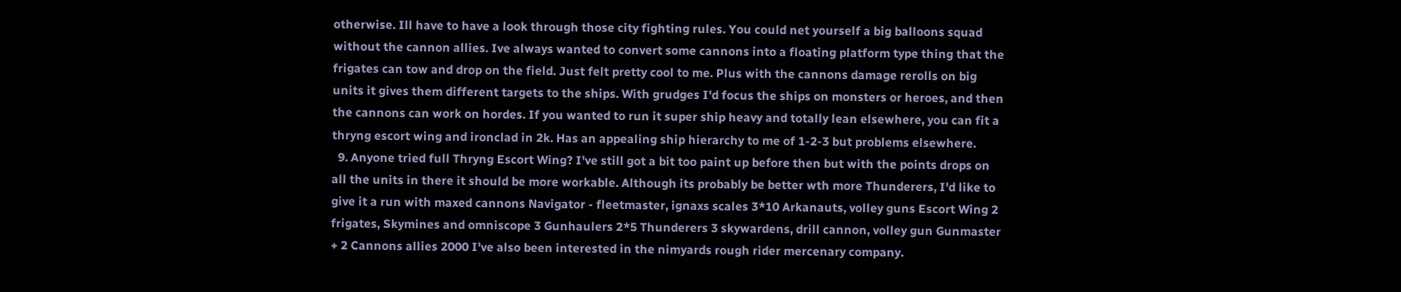otherwise. Ill have to have a look through those city fighting rules. You could net yourself a big balloons squad without the cannon allies. Ive always wanted to convert some cannons into a floating platform type thing that the frigates can tow and drop on the field. Just felt pretty cool to me. Plus with the cannons damage rerolls on big units it gives them different targets to the ships. With grudges I'd focus the ships on monsters or heroes, and then the cannons can work on hordes. If you wanted to run it super ship heavy and totally lean elsewhere, you can fit a thryng escort wing and ironclad in 2k. Has an appealing ship hierarchy to me of 1-2-3 but problems elsewhere.
  9. Anyone tried full Thryng Escort Wing? I've still got a bit too paint up before then but with the points drops on all the units in there it should be more workable. Although its probably be better wth more Thunderers, I'd like to give it a run with maxed cannons Navigator - fleetmaster, ignaxs scales 3*10 Arkanauts, volley guns Escort Wing 2 frigates, Skymines and omniscope 3 Gunhaulers 2*5 Thunderers 3 skywardens, drill cannon, volley gun Gunmaster + 2 Cannons allies 2000 I've also been interested in the nimyards rough rider mercenary company.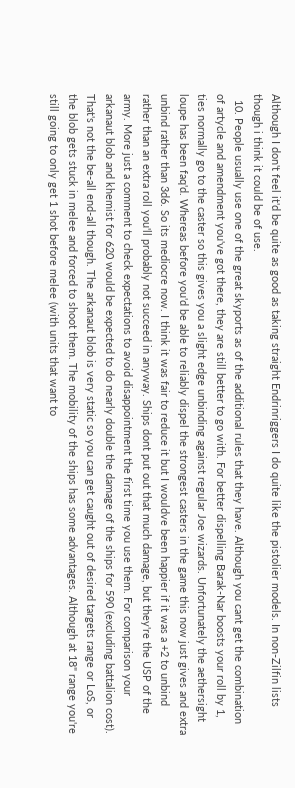Although I don't feel it'd be quite as good as taking straight Endrinriggers I do quite like the pistolier models. In non-Zilfin lists though i think it could be of use.
  10. People usually use one of the great skyports as of the additional rules that they have. Although you cant get the combination of artycle and amendment you've got there, they are still better to go with. For better dispelling Barak-Nar boosts your roll by 1, ties normally go to the caster so this gives you a slight edge unbinding against regular Joe wizards. Unfortunately the aethersight loupe has been faq'd. Whereas before you'd be able to reliably dispel the strongest casters in the game this now just gives and extra unbind rather than 3d6. So its mediocre now. I think it was fair to reduce it but I wouldve been happier if it was a +2 to unbind rather than an extra roll you'll probably not succeed in anyway. Ships dont put out that much damage, but they're the USP of the army. More just a comment to check expectations to avoid disappointment the first time you use them. For comparison your arkanaut blob and khemist for 620 would be expected to do nearly double the damage of the ships for 590 (excluding battalion cost). That's not the be-all end-all though. The arkanaut blob is very static so you can get caught out of desired targets range or LoS, or the blob gets stuck in melee and forced to shoot them. The mobility of the ships has some advantages. Although at 18" range you're still going to only get 1 shot before melee (with units that want to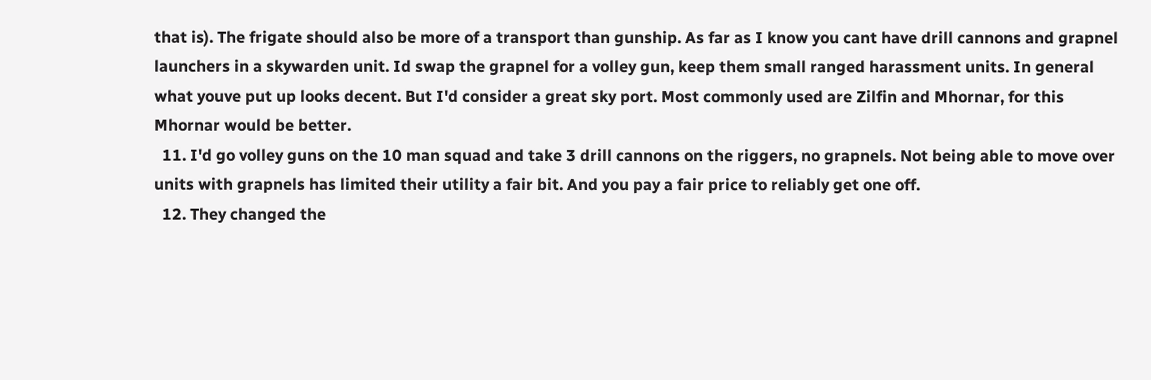that is). The frigate should also be more of a transport than gunship. As far as I know you cant have drill cannons and grapnel launchers in a skywarden unit. Id swap the grapnel for a volley gun, keep them small ranged harassment units. In general what youve put up looks decent. But I'd consider a great sky port. Most commonly used are Zilfin and Mhornar, for this Mhornar would be better.
  11. I'd go volley guns on the 10 man squad and take 3 drill cannons on the riggers, no grapnels. Not being able to move over units with grapnels has limited their utility a fair bit. And you pay a fair price to reliably get one off.
  12. They changed the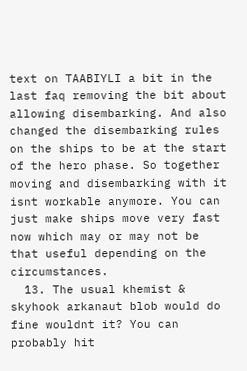text on TAABIYLI a bit in the last faq removing the bit about allowing disembarking. And also changed the disembarking rules on the ships to be at the start of the hero phase. So together moving and disembarking with it isnt workable anymore. You can just make ships move very fast now which may or may not be that useful depending on the circumstances.
  13. The usual khemist & skyhook arkanaut blob would do fine wouldnt it? You can probably hit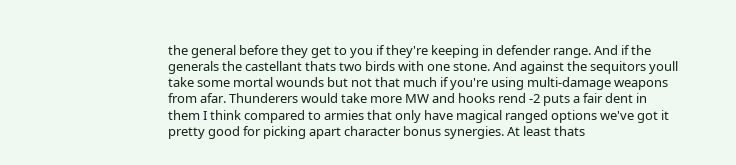the general before they get to you if they're keeping in defender range. And if the generals the castellant thats two birds with one stone. And against the sequitors youll take some mortal wounds but not that much if you're using multi-damage weapons from afar. Thunderers would take more MW and hooks rend -2 puts a fair dent in them I think compared to armies that only have magical ranged options we've got it pretty good for picking apart character bonus synergies. At least thats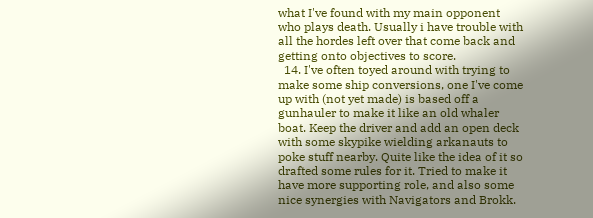what I've found with my main opponent who plays death. Usually i have trouble with all the hordes left over that come back and getting onto objectives to score.
  14. I've often toyed around with trying to make some ship conversions, one I've come up with (not yet made) is based off a gunhauler to make it like an old whaler boat. Keep the driver and add an open deck with some skypike wielding arkanauts to poke stuff nearby. Quite like the idea of it so drafted some rules for it. Tried to make it have more supporting role, and also some nice synergies with Navigators and Brokk.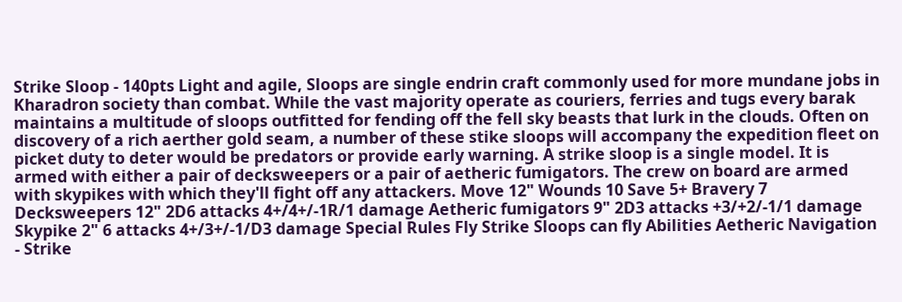Strike Sloop - 140pts Light and agile, Sloops are single endrin craft commonly used for more mundane jobs in Kharadron society than combat. While the vast majority operate as couriers, ferries and tugs every barak maintains a multitude of sloops outfitted for fending off the fell sky beasts that lurk in the clouds. Often on discovery of a rich aerther gold seam, a number of these stike sloops will accompany the expedition fleet on picket duty to deter would be predators or provide early warning. A strike sloop is a single model. It is armed with either a pair of decksweepers or a pair of aetheric fumigators. The crew on board are armed with skypikes with which they'll fight off any attackers. Move 12" Wounds 10 Save 5+ Bravery 7 Decksweepers 12" 2D6 attacks 4+/4+/-1R/1 damage Aetheric fumigators 9" 2D3 attacks +3/+2/-1/1 damage Skypike 2" 6 attacks 4+/3+/-1/D3 damage Special Rules Fly Strike Sloops can fly Abilities Aetheric Navigation - Strike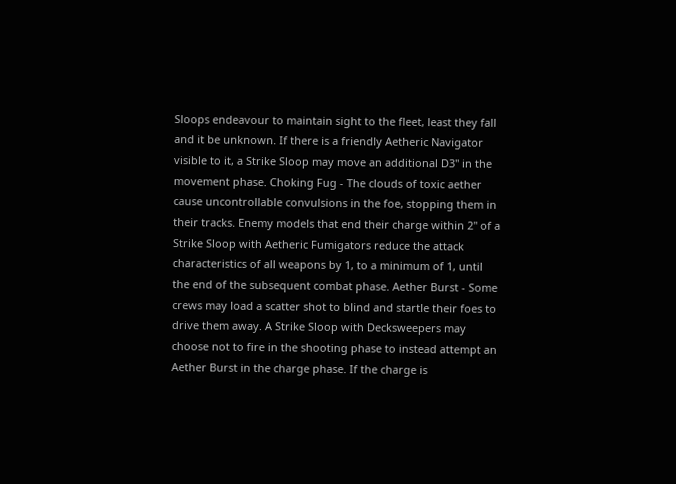Sloops endeavour to maintain sight to the fleet, least they fall and it be unknown. If there is a friendly Aetheric Navigator visible to it, a Strike Sloop may move an additional D3" in the movement phase. Choking Fug - The clouds of toxic aether cause uncontrollable convulsions in the foe, stopping them in their tracks. Enemy models that end their charge within 2" of a Strike Sloop with Aetheric Fumigators reduce the attack characteristics of all weapons by 1, to a minimum of 1, until the end of the subsequent combat phase. Aether Burst - Some crews may load a scatter shot to blind and startle their foes to drive them away. A Strike Sloop with Decksweepers may choose not to fire in the shooting phase to instead attempt an Aether Burst in the charge phase. If the charge is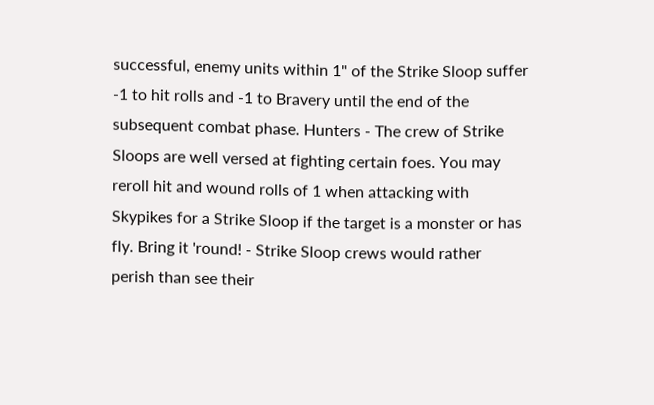successful, enemy units within 1" of the Strike Sloop suffer -1 to hit rolls and -1 to Bravery until the end of the subsequent combat phase. Hunters - The crew of Strike Sloops are well versed at fighting certain foes. You may reroll hit and wound rolls of 1 when attacking with Skypikes for a Strike Sloop if the target is a monster or has fly. Bring it 'round! - Strike Sloop crews would rather perish than see their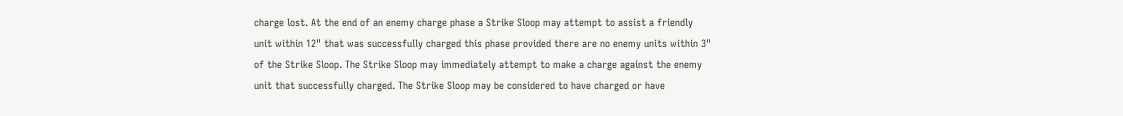charge lost. At the end of an enemy charge phase a Strike Sloop may attempt to assist a friendly unit within 12" that was successfully charged this phase provided there are no enemy units within 3" of the Strike Sloop. The Strike Sloop may immediately attempt to make a charge against the enemy unit that successfully charged. The Strike Sloop may be considered to have charged or have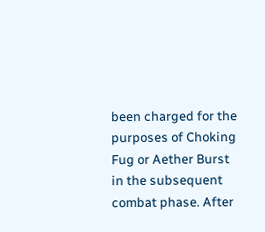been charged for the purposes of Choking Fug or Aether Burst in the subsequent combat phase. After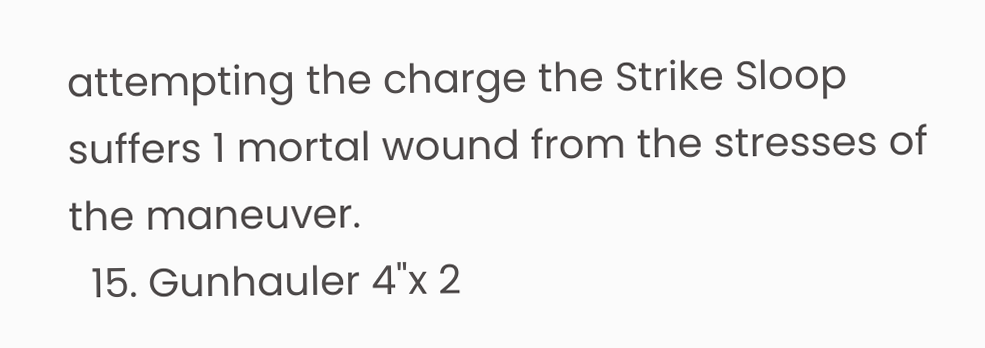attempting the charge the Strike Sloop suffers 1 mortal wound from the stresses of the maneuver.
  15. Gunhauler 4"x 2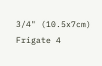3/4" (10.5x7cm) Frigate 4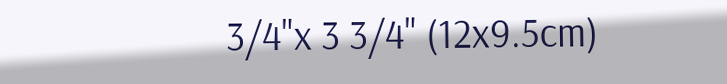3/4"x 3 3/4" (12x9.5cm)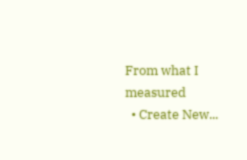From what I measured
  • Create New...